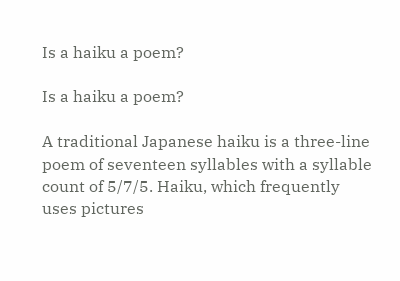Is a haiku a poem?

Is a haiku a poem?

A traditional Japanese haiku is a three-line poem of seventeen syllables with a syllable count of 5/7/5. Haiku, which frequently uses pictures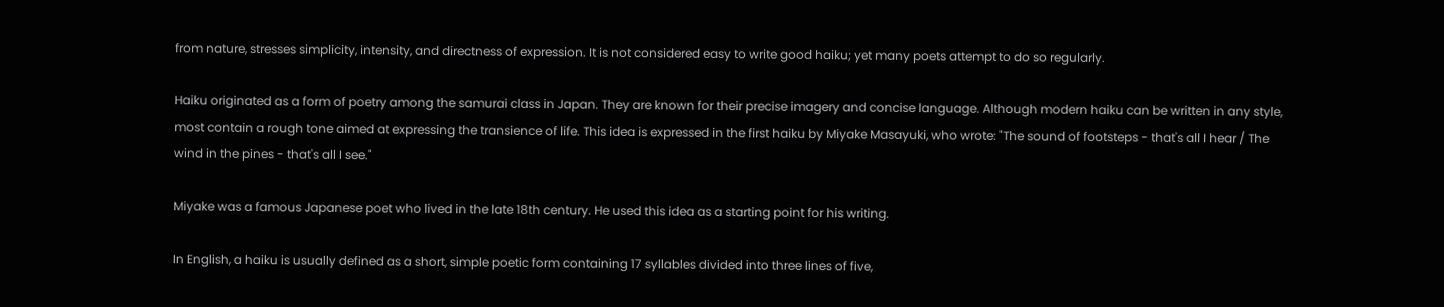from nature, stresses simplicity, intensity, and directness of expression. It is not considered easy to write good haiku; yet many poets attempt to do so regularly.

Haiku originated as a form of poetry among the samurai class in Japan. They are known for their precise imagery and concise language. Although modern haiku can be written in any style, most contain a rough tone aimed at expressing the transience of life. This idea is expressed in the first haiku by Miyake Masayuki, who wrote: "The sound of footsteps - that's all I hear / The wind in the pines - that's all I see."

Miyake was a famous Japanese poet who lived in the late 18th century. He used this idea as a starting point for his writing.

In English, a haiku is usually defined as a short, simple poetic form containing 17 syllables divided into three lines of five,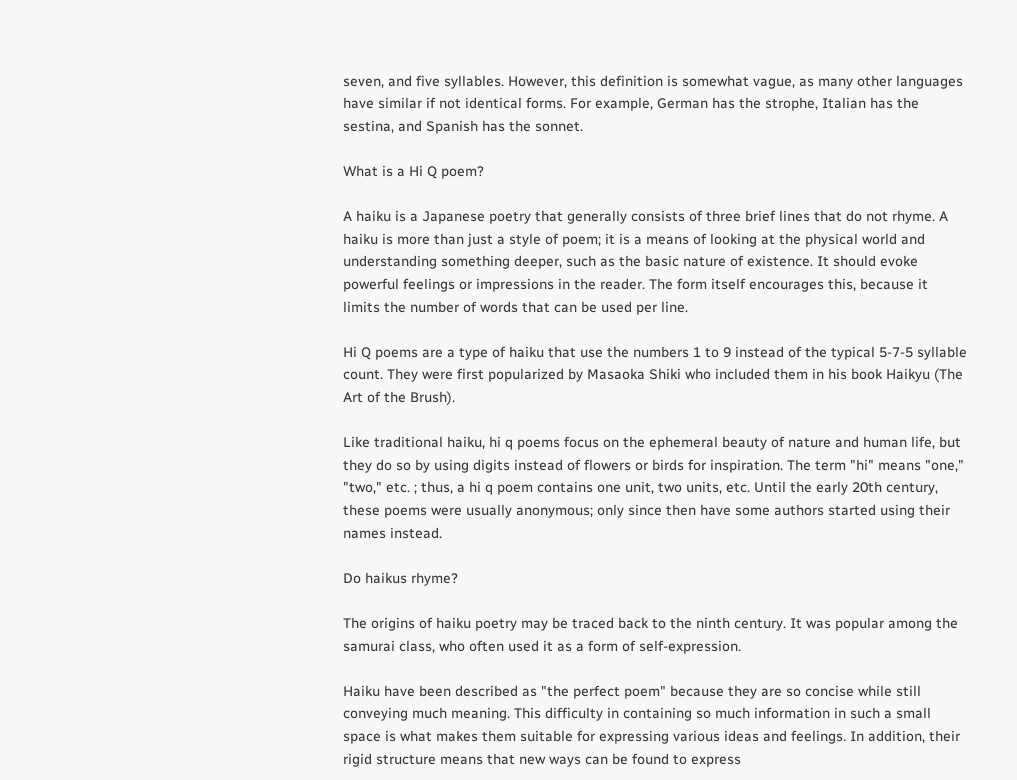seven, and five syllables. However, this definition is somewhat vague, as many other languages have similar if not identical forms. For example, German has the strophe, Italian has the sestina, and Spanish has the sonnet.

What is a Hi Q poem?

A haiku is a Japanese poetry that generally consists of three brief lines that do not rhyme. A haiku is more than just a style of poem; it is a means of looking at the physical world and understanding something deeper, such as the basic nature of existence. It should evoke powerful feelings or impressions in the reader. The form itself encourages this, because it limits the number of words that can be used per line.

Hi Q poems are a type of haiku that use the numbers 1 to 9 instead of the typical 5-7-5 syllable count. They were first popularized by Masaoka Shiki who included them in his book Haikyu (The Art of the Brush).

Like traditional haiku, hi q poems focus on the ephemeral beauty of nature and human life, but they do so by using digits instead of flowers or birds for inspiration. The term "hi" means "one," "two," etc. ; thus, a hi q poem contains one unit, two units, etc. Until the early 20th century, these poems were usually anonymous; only since then have some authors started using their names instead.

Do haikus rhyme?

The origins of haiku poetry may be traced back to the ninth century. It was popular among the samurai class, who often used it as a form of self-expression.

Haiku have been described as "the perfect poem" because they are so concise while still conveying much meaning. This difficulty in containing so much information in such a small space is what makes them suitable for expressing various ideas and feelings. In addition, their rigid structure means that new ways can be found to express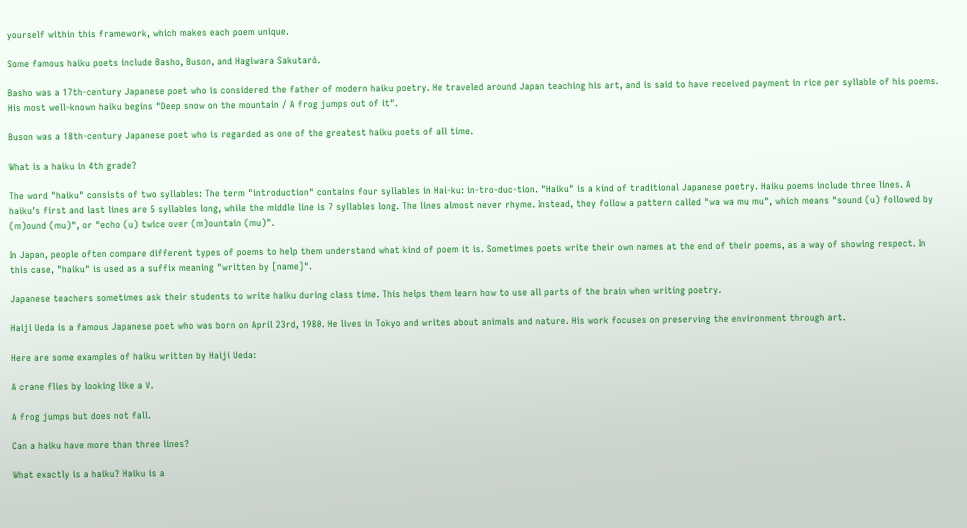yourself within this framework, which makes each poem unique.

Some famous haiku poets include Basho, Buson, and Hagiwara Sakutarō.

Basho was a 17th-century Japanese poet who is considered the father of modern haiku poetry. He traveled around Japan teaching his art, and is said to have received payment in rice per syllable of his poems. His most well-known haiku begins "Deep snow on the mountain / A frog jumps out of it".

Buson was a 18th-century Japanese poet who is regarded as one of the greatest haiku poets of all time.

What is a haiku in 4th grade?

The word "haiku" consists of two syllables: The term "introduction" contains four syllables in Hai-ku: in-tro-duc-tion. "Haiku" is a kind of traditional Japanese poetry. Haiku poems include three lines. A haiku's first and last lines are 5 syllables long, while the middle line is 7 syllables long. The lines almost never rhyme. Instead, they follow a pattern called "wa wa mu mu", which means "sound (u) followed by (m)ound (mu)", or "echo (u) twice over (m)ountain (mu)".

In Japan, people often compare different types of poems to help them understand what kind of poem it is. Sometimes poets write their own names at the end of their poems, as a way of showing respect. In this case, "haiku" is used as a suffix meaning "written by [name]".

Japanese teachers sometimes ask their students to write haiku during class time. This helps them learn how to use all parts of the brain when writing poetry.

Haiji Ueda is a famous Japanese poet who was born on April 23rd, 1980. He lives in Tokyo and writes about animals and nature. His work focuses on preserving the environment through art.

Here are some examples of haiku written by Haiji Ueda:

A crane flies by looking like a V.

A frog jumps but does not fall.

Can a haiku have more than three lines?

What exactly is a haiku? Haiku is a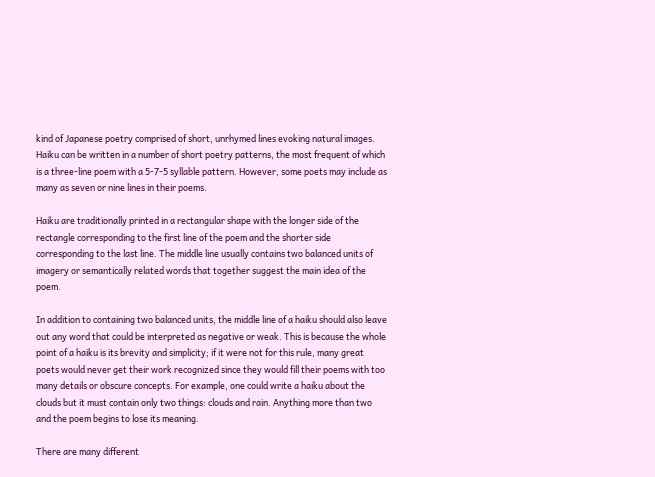kind of Japanese poetry comprised of short, unrhymed lines evoking natural images. Haiku can be written in a number of short poetry patterns, the most frequent of which is a three-line poem with a 5-7-5 syllable pattern. However, some poets may include as many as seven or nine lines in their poems.

Haiku are traditionally printed in a rectangular shape with the longer side of the rectangle corresponding to the first line of the poem and the shorter side corresponding to the last line. The middle line usually contains two balanced units of imagery or semantically related words that together suggest the main idea of the poem.

In addition to containing two balanced units, the middle line of a haiku should also leave out any word that could be interpreted as negative or weak. This is because the whole point of a haiku is its brevity and simplicity; if it were not for this rule, many great poets would never get their work recognized since they would fill their poems with too many details or obscure concepts. For example, one could write a haiku about the clouds but it must contain only two things: clouds and rain. Anything more than two and the poem begins to lose its meaning.

There are many different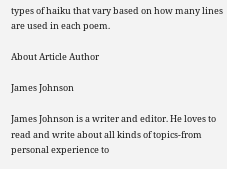types of haiku that vary based on how many lines are used in each poem.

About Article Author

James Johnson

James Johnson is a writer and editor. He loves to read and write about all kinds of topics-from personal experience to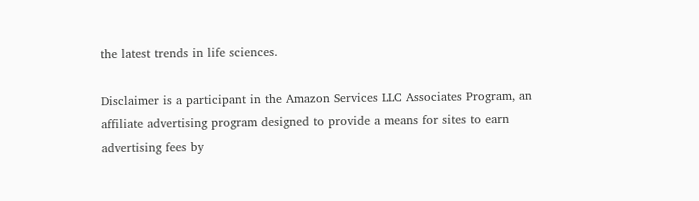the latest trends in life sciences.

Disclaimer is a participant in the Amazon Services LLC Associates Program, an affiliate advertising program designed to provide a means for sites to earn advertising fees by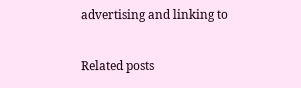advertising and linking to

Related posts